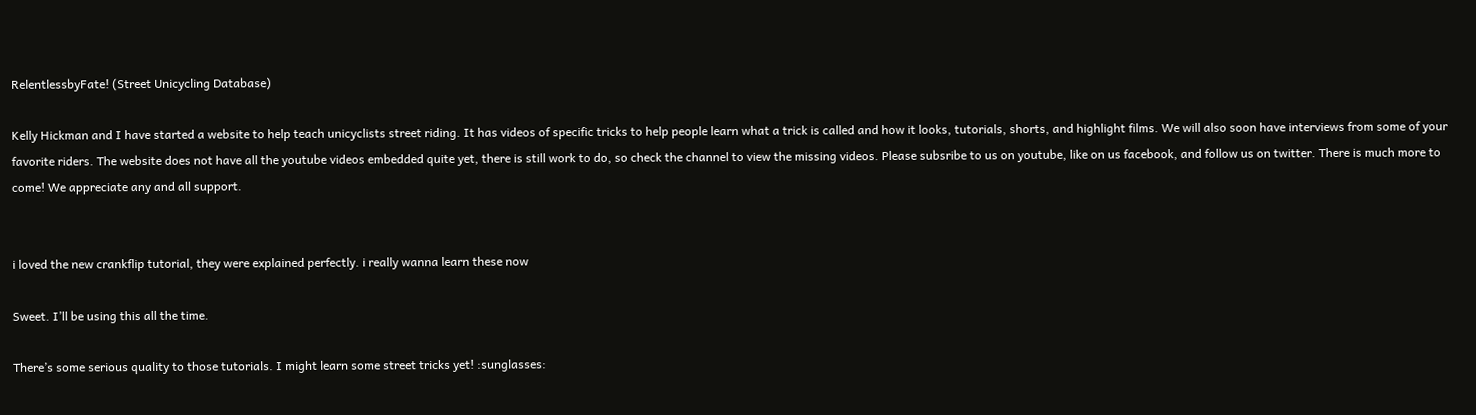RelentlessbyFate! (Street Unicycling Database)

Kelly Hickman and I have started a website to help teach unicyclists street riding. It has videos of specific tricks to help people learn what a trick is called and how it looks, tutorials, shorts, and highlight films. We will also soon have interviews from some of your favorite riders. The website does not have all the youtube videos embedded quite yet, there is still work to do, so check the channel to view the missing videos. Please subsribe to us on youtube, like on us facebook, and follow us on twitter. There is much more to come! We appreciate any and all support.


i loved the new crankflip tutorial, they were explained perfectly. i really wanna learn these now

Sweet. I’ll be using this all the time.

There’s some serious quality to those tutorials. I might learn some street tricks yet! :sunglasses: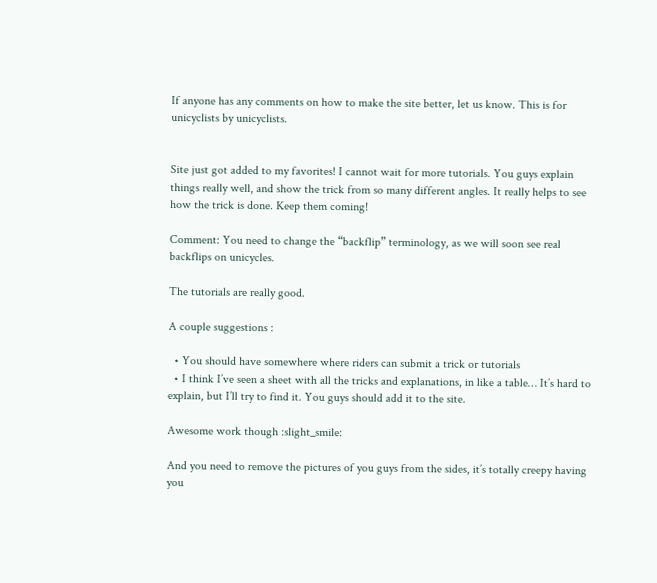If anyone has any comments on how to make the site better, let us know. This is for unicyclists by unicyclists.


Site just got added to my favorites! I cannot wait for more tutorials. You guys explain things really well, and show the trick from so many different angles. It really helps to see how the trick is done. Keep them coming!

Comment: You need to change the “backflip” terminology, as we will soon see real backflips on unicycles.

The tutorials are really good.

A couple suggestions :

  • You should have somewhere where riders can submit a trick or tutorials
  • I think I’ve seen a sheet with all the tricks and explanations, in like a table… It’s hard to explain, but I’ll try to find it. You guys should add it to the site.

Awesome work though :slight_smile:

And you need to remove the pictures of you guys from the sides, it’s totally creepy having you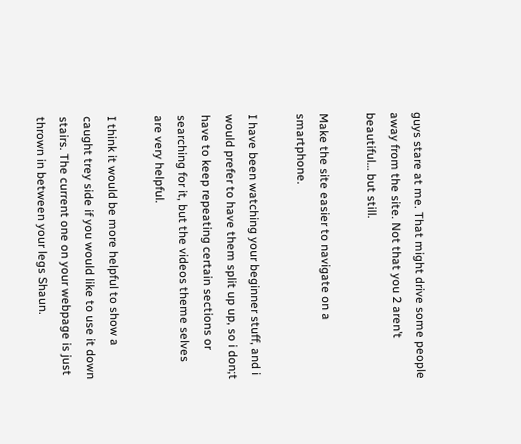guys stare at me. That might drive some people away from the site. Not that you 2 aren’t beautiful… but still.

Make the site easier to navigate on a smartphone.

I have been watching your beginner stuff, and i would prefer to have them split up up, so i don;t have to keep repeating certain sections or searching for it, but the videos theme selves are very helpful.

I think it would be more helpful to show a caught trey side if you would like to use it down stairs. The current one on your webpage is just thrown in between your legs Shaun.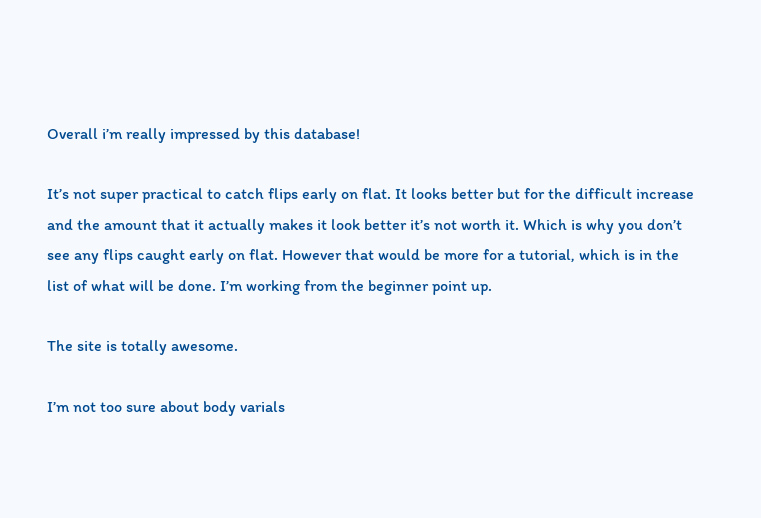Overall i’m really impressed by this database!

It’s not super practical to catch flips early on flat. It looks better but for the difficult increase and the amount that it actually makes it look better it’s not worth it. Which is why you don’t see any flips caught early on flat. However that would be more for a tutorial, which is in the list of what will be done. I’m working from the beginner point up.

The site is totally awesome.

I’m not too sure about body varials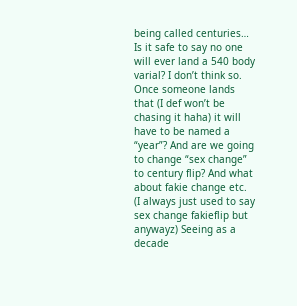being called centuries… Is it safe to say no one will ever land a 540 body varial? I don’t think so. Once someone lands that (I def won’t be chasing it haha) it will have to be named a “year”? And are we going to change “sex change” to century flip? And what about fakie change etc. (I always just used to say sex change fakieflip but anywayz) Seeing as a decade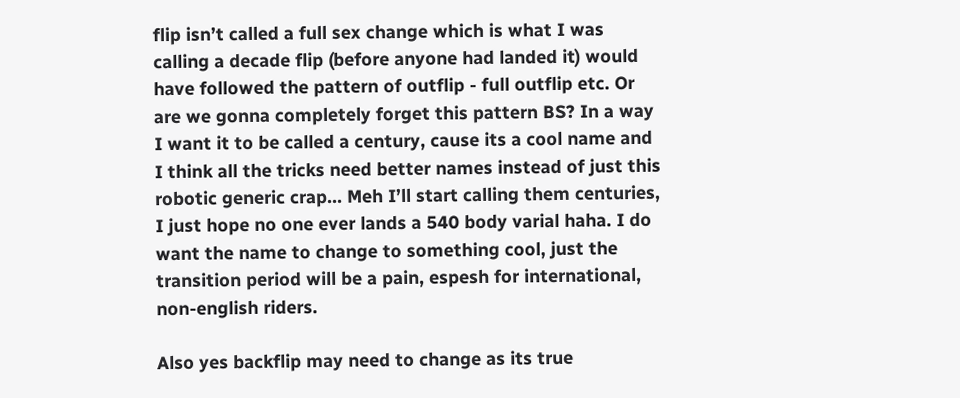flip isn’t called a full sex change which is what I was calling a decade flip (before anyone had landed it) would have followed the pattern of outflip - full outflip etc. Or are we gonna completely forget this pattern BS? In a way I want it to be called a century, cause its a cool name and I think all the tricks need better names instead of just this robotic generic crap… Meh I’ll start calling them centuries, I just hope no one ever lands a 540 body varial haha. I do want the name to change to something cool, just the transition period will be a pain, espesh for international, non-english riders.

Also yes backflip may need to change as its true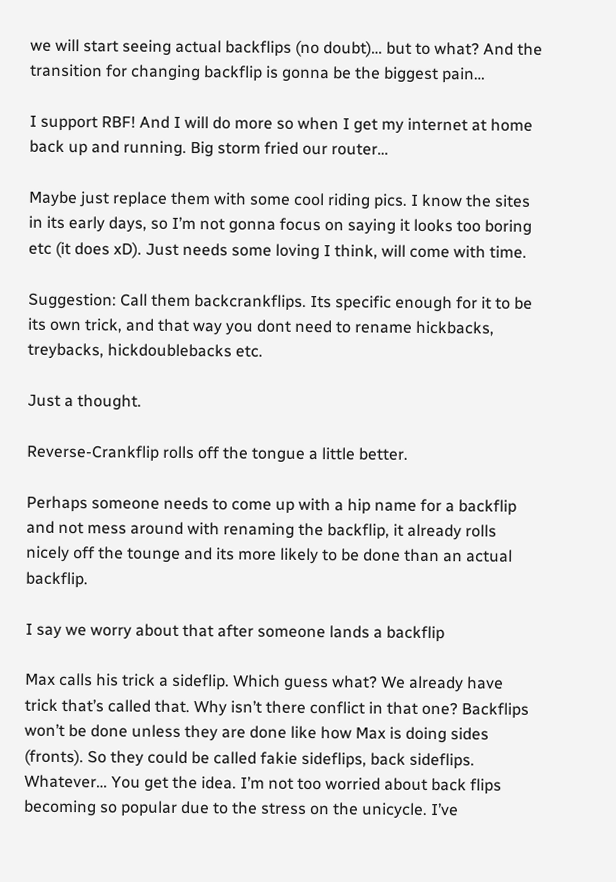we will start seeing actual backflips (no doubt)… but to what? And the transition for changing backflip is gonna be the biggest pain…

I support RBF! And I will do more so when I get my internet at home back up and running. Big storm fried our router…

Maybe just replace them with some cool riding pics. I know the sites in its early days, so I’m not gonna focus on saying it looks too boring etc (it does xD). Just needs some loving I think, will come with time.

Suggestion: Call them backcrankflips. Its specific enough for it to be its own trick, and that way you dont need to rename hickbacks, treybacks, hickdoublebacks etc.

Just a thought.

Reverse-Crankflip rolls off the tongue a little better.

Perhaps someone needs to come up with a hip name for a backflip and not mess around with renaming the backflip, it already rolls nicely off the tounge and its more likely to be done than an actual backflip.

I say we worry about that after someone lands a backflip

Max calls his trick a sideflip. Which guess what? We already have trick that’s called that. Why isn’t there conflict in that one? Backflips won’t be done unless they are done like how Max is doing sides (fronts). So they could be called fakie sideflips, back sideflips. Whatever… You get the idea. I’m not too worried about back flips becoming so popular due to the stress on the unicycle. I’ve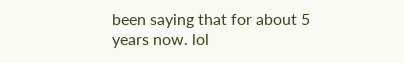been saying that for about 5 years now. lol